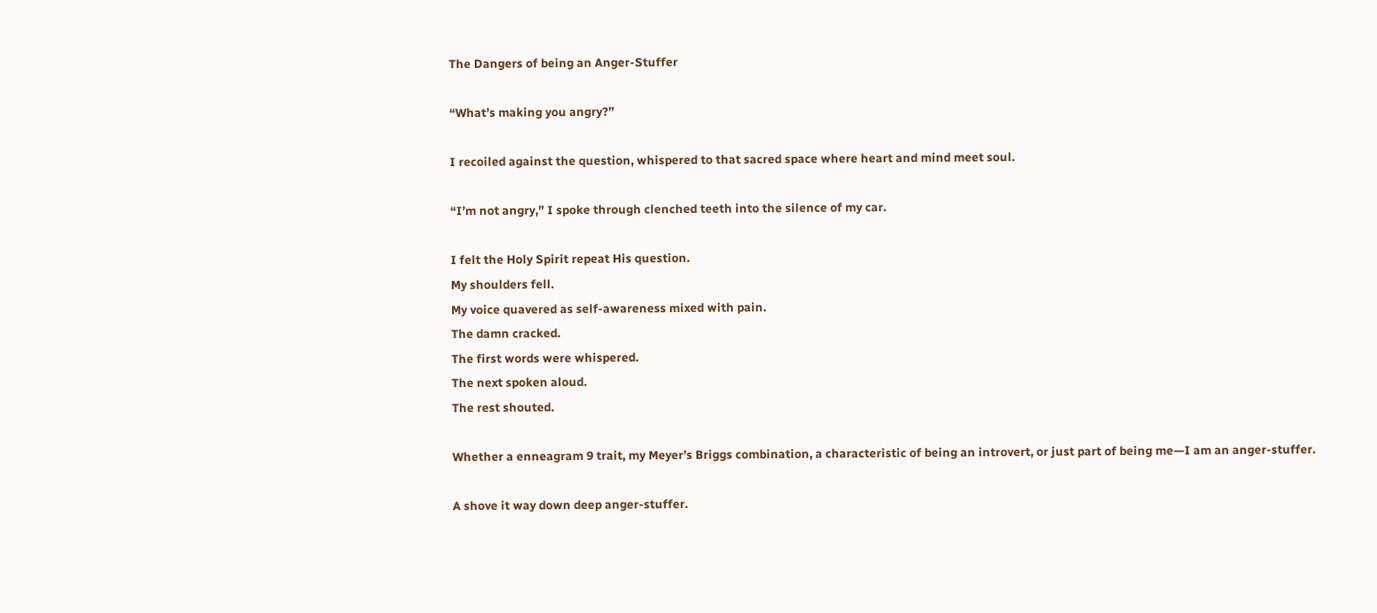The Dangers of being an Anger-Stuffer

“What’s making you angry?”

I recoiled against the question, whispered to that sacred space where heart and mind meet soul.

“I’m not angry,” I spoke through clenched teeth into the silence of my car.

I felt the Holy Spirit repeat His question.
My shoulders fell.
My voice quavered as self-awareness mixed with pain.
The damn cracked.
The first words were whispered.
The next spoken aloud.
The rest shouted.

Whether a enneagram 9 trait, my Meyer’s Briggs combination, a characteristic of being an introvert, or just part of being me—I am an anger-stuffer.

A shove it way down deep anger-stuffer.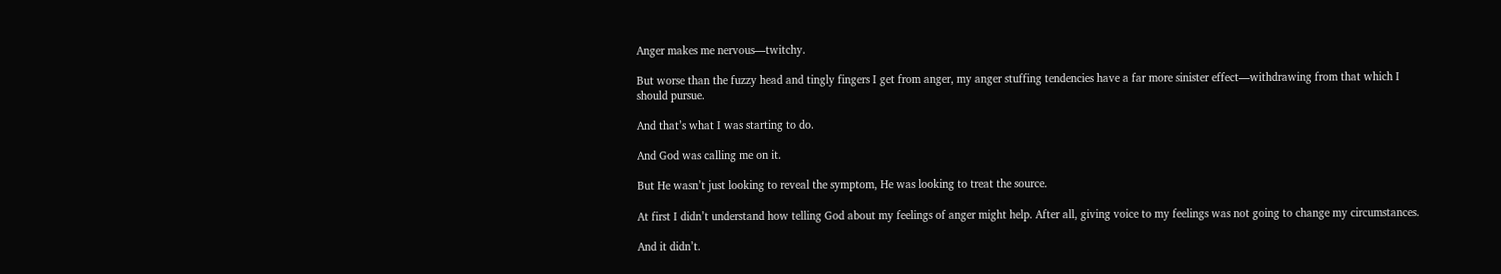Anger makes me nervous—twitchy.

But worse than the fuzzy head and tingly fingers I get from anger, my anger stuffing tendencies have a far more sinister effect—withdrawing from that which I should pursue.

And that’s what I was starting to do.

And God was calling me on it.

But He wasn’t just looking to reveal the symptom, He was looking to treat the source.

At first I didn’t understand how telling God about my feelings of anger might help. After all, giving voice to my feelings was not going to change my circumstances.

And it didn’t.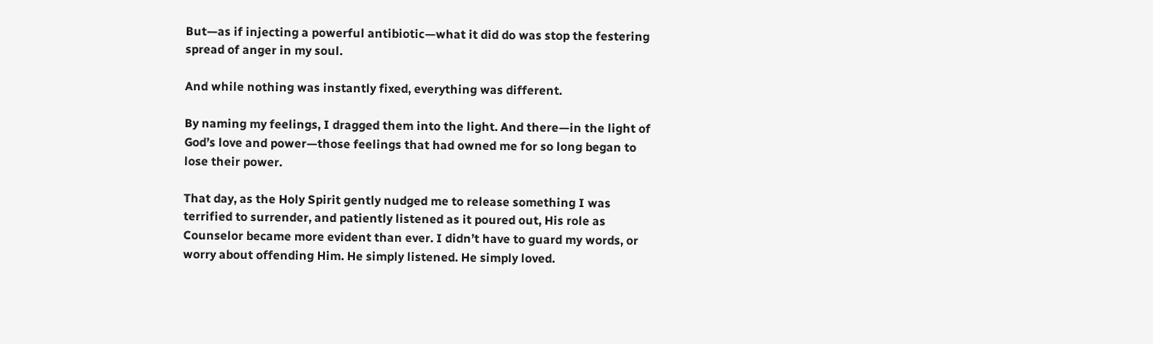But—as if injecting a powerful antibiotic—what it did do was stop the festering spread of anger in my soul.

And while nothing was instantly fixed, everything was different.

By naming my feelings, I dragged them into the light. And there—in the light of God’s love and power—those feelings that had owned me for so long began to lose their power.

That day, as the Holy Spirit gently nudged me to release something I was terrified to surrender, and patiently listened as it poured out, His role as Counselor became more evident than ever. I didn’t have to guard my words, or worry about offending Him. He simply listened. He simply loved.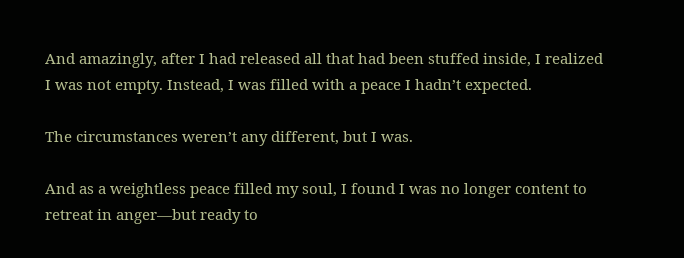And amazingly, after I had released all that had been stuffed inside, I realized I was not empty. Instead, I was filled with a peace I hadn’t expected.

The circumstances weren’t any different, but I was.

And as a weightless peace filled my soul, I found I was no longer content to retreat in anger—but ready to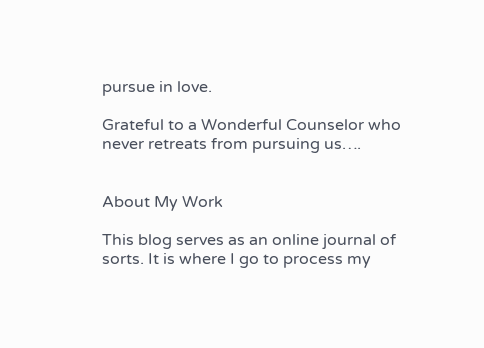pursue in love.

Grateful to a Wonderful Counselor who never retreats from pursuing us….


About My Work

This blog serves as an online journal of sorts. It is where I go to process my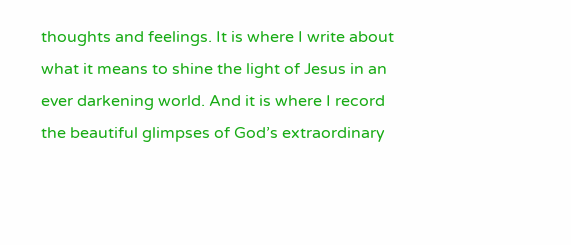thoughts and feelings. It is where I write about what it means to shine the light of Jesus in an ever darkening world. And it is where I record the beautiful glimpses of God’s extraordinary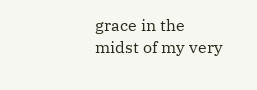grace in the midst of my very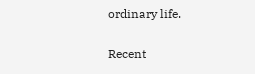ordinary life.

Recent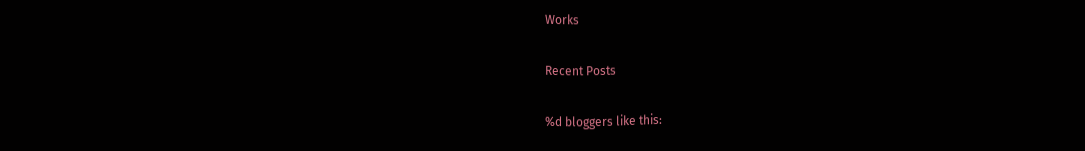Works

Recent Posts

%d bloggers like this: